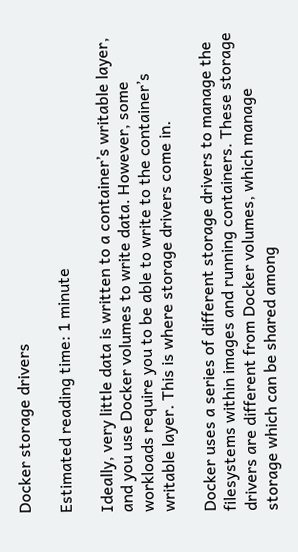Docker storage drivers

Estimated reading time: 1 minute

Ideally, very little data is written to a container’s writable layer, and you use Docker volumes to write data. However, some workloads require you to be able to write to the container’s writable layer. This is where storage drivers come in.

Docker uses a series of different storage drivers to manage the filesystems within images and running containers. These storage drivers are different from Docker volumes, which manage storage which can be shared among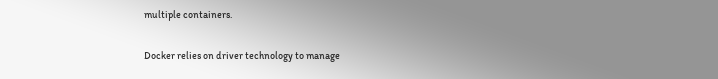multiple containers.

Docker relies on driver technology to manage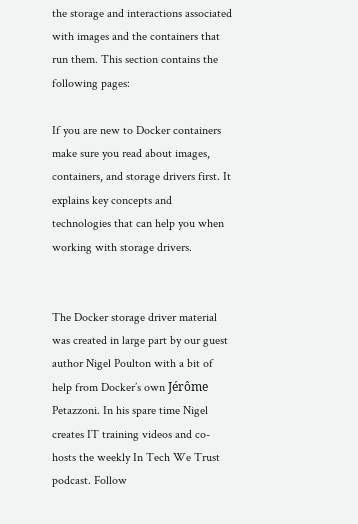the storage and interactions associated with images and the containers that run them. This section contains the following pages:

If you are new to Docker containers make sure you read about images, containers, and storage drivers first. It explains key concepts and technologies that can help you when working with storage drivers.


The Docker storage driver material was created in large part by our guest author Nigel Poulton with a bit of help from Docker’s own Jérôme Petazzoni. In his spare time Nigel creates IT training videos and co-hosts the weekly In Tech We Trust podcast. Follow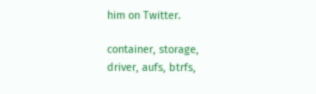him on Twitter.

container, storage, driver, aufs, btrfs,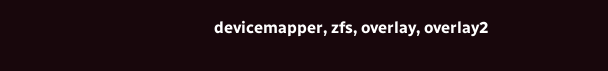devicemapper, zfs, overlay, overlay2